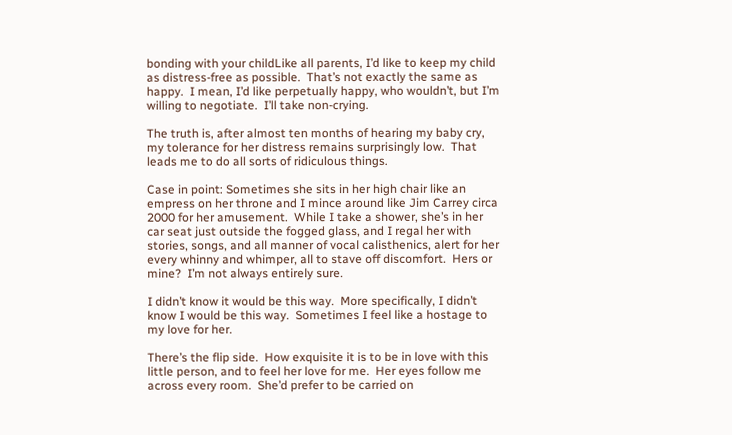bonding with your childLike all parents, I’d like to keep my child as distress-free as possible.  That’s not exactly the same as happy.  I mean, I’d like perpetually happy, who wouldn’t, but I’m willing to negotiate.  I’ll take non-crying.

The truth is, after almost ten months of hearing my baby cry, my tolerance for her distress remains surprisingly low.  That leads me to do all sorts of ridiculous things.

Case in point: Sometimes she sits in her high chair like an empress on her throne and I mince around like Jim Carrey circa 2000 for her amusement.  While I take a shower, she’s in her car seat just outside the fogged glass, and I regal her with stories, songs, and all manner of vocal calisthenics, alert for her every whinny and whimper, all to stave off discomfort.  Hers or mine?  I’m not always entirely sure.

I didn’t know it would be this way.  More specifically, I didn’t know I would be this way.  Sometimes I feel like a hostage to my love for her.

There’s the flip side.  How exquisite it is to be in love with this little person, and to feel her love for me.  Her eyes follow me across every room.  She’d prefer to be carried on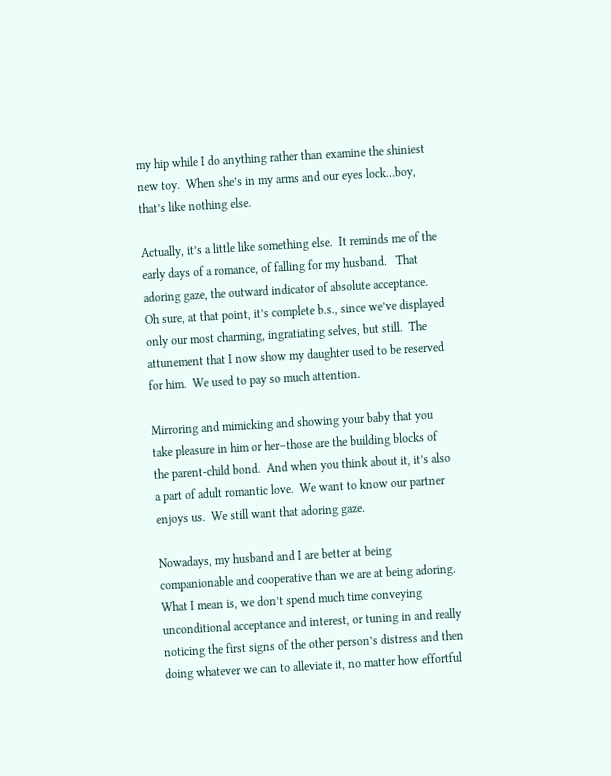my hip while I do anything rather than examine the shiniest new toy.  When she’s in my arms and our eyes lock…boy, that’s like nothing else.

Actually, it’s a little like something else.  It reminds me of the early days of a romance, of falling for my husband.   That adoring gaze, the outward indicator of absolute acceptance.  Oh sure, at that point, it’s complete b.s., since we’ve displayed only our most charming, ingratiating selves, but still.  The attunement that I now show my daughter used to be reserved for him.  We used to pay so much attention.

Mirroring and mimicking and showing your baby that you take pleasure in him or her–those are the building blocks of the parent-child bond.  And when you think about it, it’s also a part of adult romantic love.  We want to know our partner enjoys us.  We still want that adoring gaze.

Nowadays, my husband and I are better at being companionable and cooperative than we are at being adoring.  What I mean is, we don’t spend much time conveying unconditional acceptance and interest, or tuning in and really noticing the first signs of the other person’s distress and then doing whatever we can to alleviate it, no matter how effortful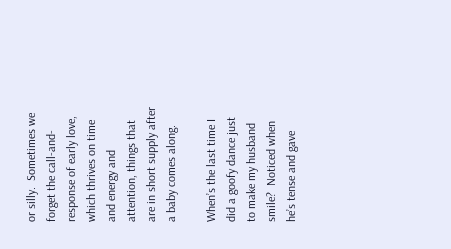or silly.  Sometimes we forget the call-and-response of early love, which thrives on time and energy and attention, things that are in short supply after a baby comes along.

When’s the last time I did a goofy dance just to make my husband smile?  Noticed when he’s tense and gave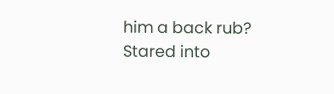him a back rub?  Stared into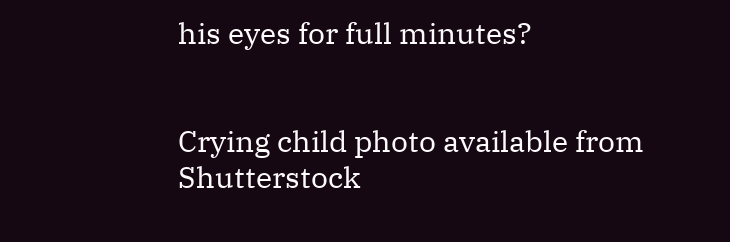his eyes for full minutes?


Crying child photo available from Shutterstock